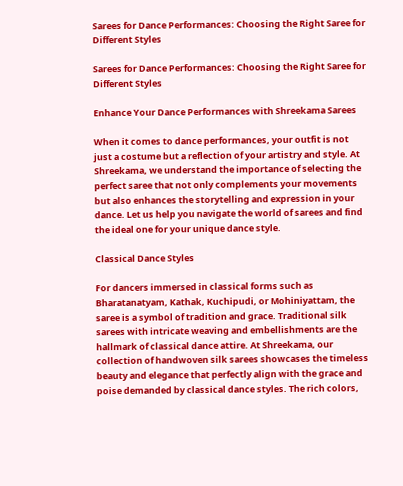Sarees for Dance Performances: Choosing the Right Saree for Different Styles

Sarees for Dance Performances: Choosing the Right Saree for Different Styles

Enhance Your Dance Performances with Shreekama Sarees

When it comes to dance performances, your outfit is not just a costume but a reflection of your artistry and style. At Shreekama, we understand the importance of selecting the perfect saree that not only complements your movements but also enhances the storytelling and expression in your dance. Let us help you navigate the world of sarees and find the ideal one for your unique dance style.

Classical Dance Styles

For dancers immersed in classical forms such as Bharatanatyam, Kathak, Kuchipudi, or Mohiniyattam, the saree is a symbol of tradition and grace. Traditional silk sarees with intricate weaving and embellishments are the hallmark of classical dance attire. At Shreekama, our collection of handwoven silk sarees showcases the timeless beauty and elegance that perfectly align with the grace and poise demanded by classical dance styles. The rich colors,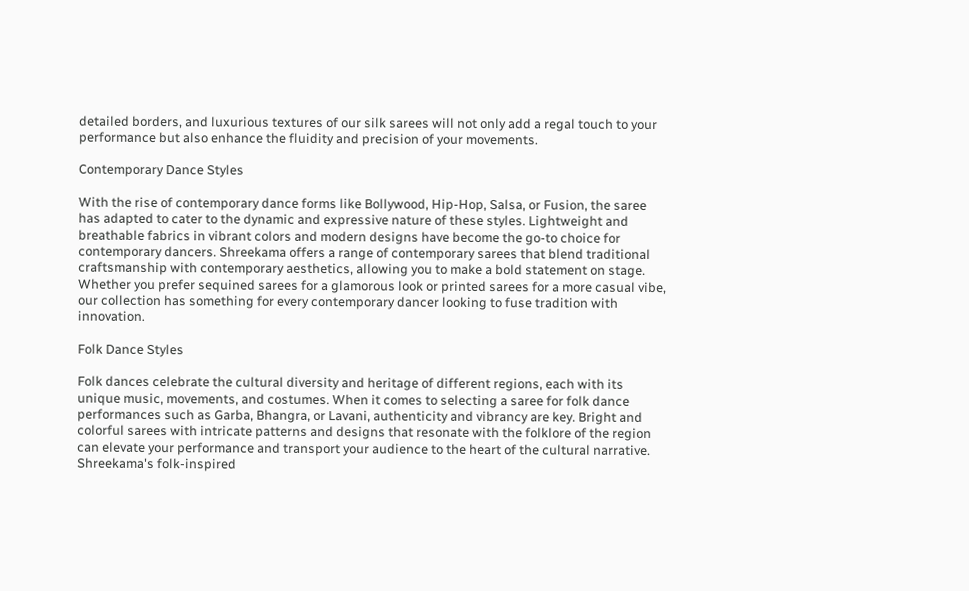detailed borders, and luxurious textures of our silk sarees will not only add a regal touch to your performance but also enhance the fluidity and precision of your movements.

Contemporary Dance Styles

With the rise of contemporary dance forms like Bollywood, Hip-Hop, Salsa, or Fusion, the saree has adapted to cater to the dynamic and expressive nature of these styles. Lightweight and breathable fabrics in vibrant colors and modern designs have become the go-to choice for contemporary dancers. Shreekama offers a range of contemporary sarees that blend traditional craftsmanship with contemporary aesthetics, allowing you to make a bold statement on stage. Whether you prefer sequined sarees for a glamorous look or printed sarees for a more casual vibe, our collection has something for every contemporary dancer looking to fuse tradition with innovation.

Folk Dance Styles

Folk dances celebrate the cultural diversity and heritage of different regions, each with its unique music, movements, and costumes. When it comes to selecting a saree for folk dance performances such as Garba, Bhangra, or Lavani, authenticity and vibrancy are key. Bright and colorful sarees with intricate patterns and designs that resonate with the folklore of the region can elevate your performance and transport your audience to the heart of the cultural narrative. Shreekama's folk-inspired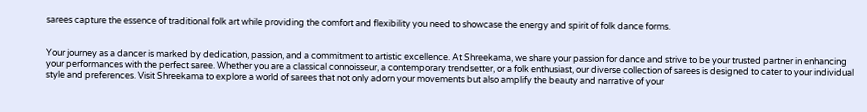sarees capture the essence of traditional folk art while providing the comfort and flexibility you need to showcase the energy and spirit of folk dance forms.


Your journey as a dancer is marked by dedication, passion, and a commitment to artistic excellence. At Shreekama, we share your passion for dance and strive to be your trusted partner in enhancing your performances with the perfect saree. Whether you are a classical connoisseur, a contemporary trendsetter, or a folk enthusiast, our diverse collection of sarees is designed to cater to your individual style and preferences. Visit Shreekama to explore a world of sarees that not only adorn your movements but also amplify the beauty and narrative of your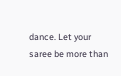dance. Let your saree be more than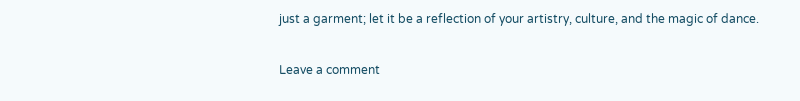just a garment; let it be a reflection of your artistry, culture, and the magic of dance.

Leave a comment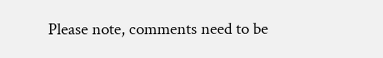Please note, comments need to be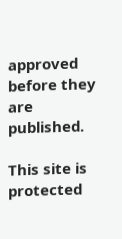approved before they are published.

This site is protected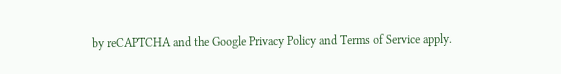by reCAPTCHA and the Google Privacy Policy and Terms of Service apply.